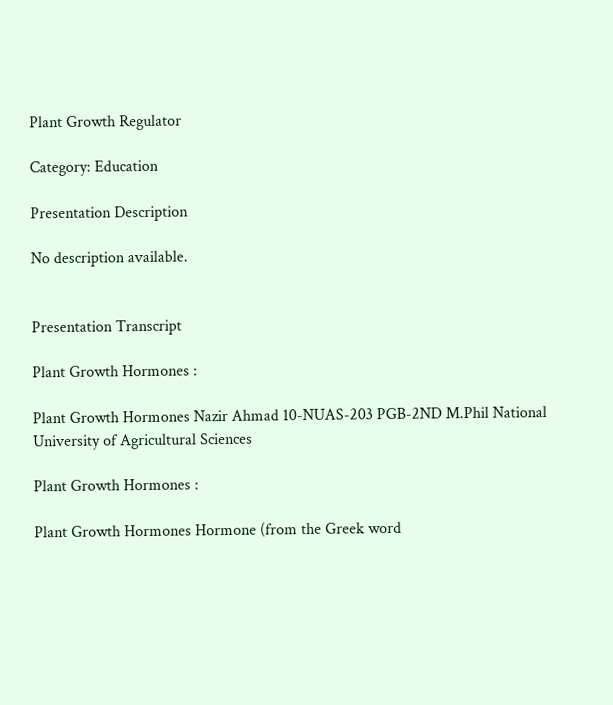Plant Growth Regulator

Category: Education

Presentation Description

No description available.


Presentation Transcript

Plant Growth Hormones :

Plant Growth Hormones Nazir Ahmad 10-NUAS-203 PGB-2ND M.Phil National University of Agricultural Sciences

Plant Growth Hormones :

Plant Growth Hormones Hormone (from the Greek word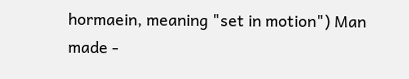hormaein, meaning "set in motion") Man made -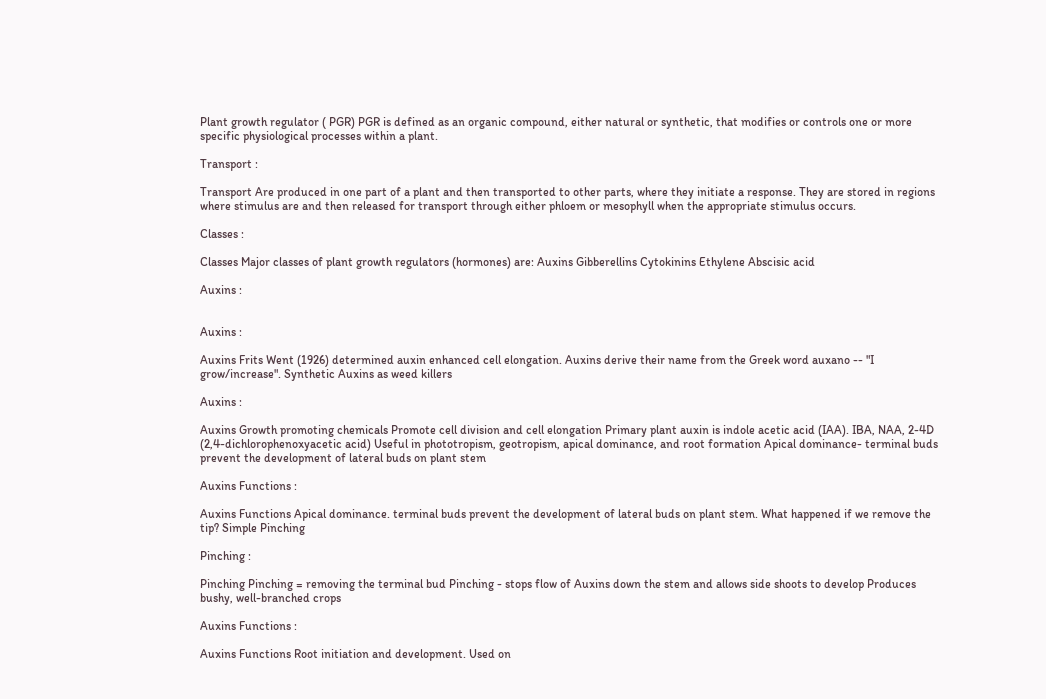Plant growth regulator ( PGR) PGR is defined as an organic compound, either natural or synthetic, that modifies or controls one or more specific physiological processes within a plant.

Transport :

Transport Are produced in one part of a plant and then transported to other parts, where they initiate a response. They are stored in regions where stimulus are and then released for transport through either phloem or mesophyll when the appropriate stimulus occurs.

Classes :

Classes Major classes of plant growth regulators (hormones) are: Auxins Gibberellins Cytokinins Ethylene Abscisic acid

Auxins :


Auxins :

Auxins Frits Went (1926) determined auxin enhanced cell elongation. Auxins derive their name from the Greek word auxano -- "I grow/increase". Synthetic Auxins as weed killers

Auxins :

Auxins Growth promoting chemicals Promote cell division and cell elongation Primary plant auxin is indole acetic acid (IAA). IBA, NAA, 2-4D (2,4-dichlorophenoxyacetic acid) Useful in phototropism, geotropism, apical dominance, and root formation Apical dominance- terminal buds prevent the development of lateral buds on plant stem

Auxins Functions :

Auxins Functions Apical dominance. terminal buds prevent the development of lateral buds on plant stem. What happened if we remove the tip? Simple Pinching

Pinching :

Pinching Pinching = removing the terminal bud Pinching - stops flow of Auxins down the stem and allows side shoots to develop Produces bushy, well-branched crops

Auxins Functions :

Auxins Functions Root initiation and development. Used on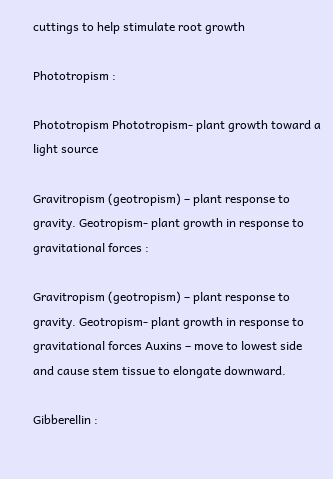cuttings to help stimulate root growth

Phototropism :

Phototropism Phototropism- plant growth toward a light source

Gravitropism (geotropism) – plant response to gravity. Geotropism- plant growth in response to gravitational forces :

Gravitropism (geotropism) – plant response to gravity. Geotropism- plant growth in response to gravitational forces Auxins – move to lowest side and cause stem tissue to elongate downward.

Gibberellin :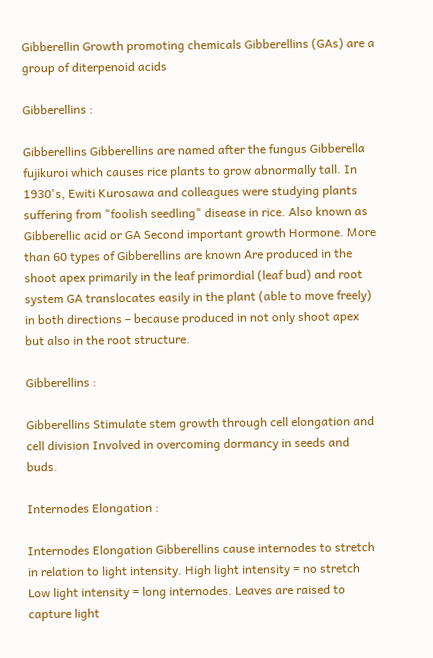Gibberellin Growth promoting chemicals Gibberellins (GAs) are a group of diterpenoid acids

Gibberellins :

Gibberellins Gibberellins are named after the fungus Gibberella fujikuroi which causes rice plants to grow abnormally tall. In 1930's, Ewiti Kurosawa and colleagues were studying plants suffering from "foolish seedling" disease in rice. Also known as Gibberellic acid or GA Second important growth Hormone. More than 60 types of Gibberellins are known Are produced in the shoot apex primarily in the leaf primordial (leaf bud) and root system GA translocates easily in the plant (able to move freely) in both directions – because produced in not only shoot apex but also in the root structure.

Gibberellins :

Gibberellins Stimulate stem growth through cell elongation and cell division Involved in overcoming dormancy in seeds and buds.

Internodes Elongation :

Internodes Elongation Gibberellins cause internodes to stretch in relation to light intensity. High light intensity = no stretch Low light intensity = long internodes. Leaves are raised to capture light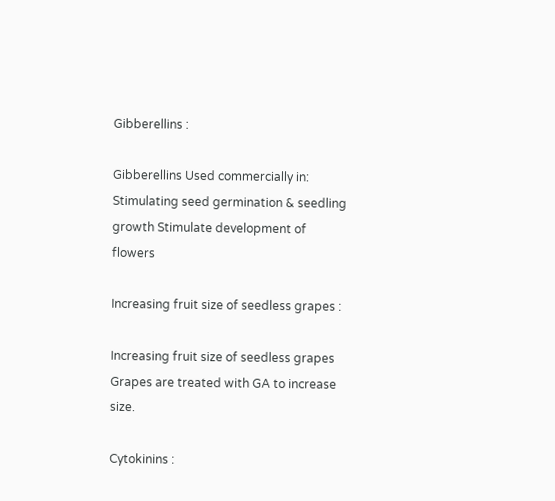Gibberellins :

Gibberellins Used commercially in: Stimulating seed germination & seedling growth Stimulate development of flowers

Increasing fruit size of seedless grapes :

Increasing fruit size of seedless grapes Grapes are treated with GA to increase size.

Cytokinins :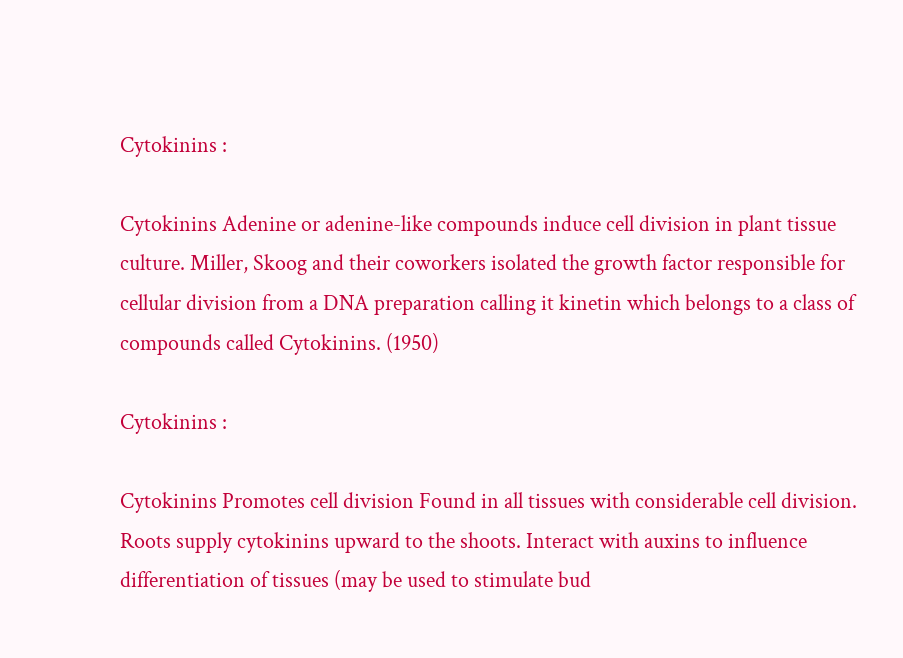Cytokinins :

Cytokinins Adenine or adenine-like compounds induce cell division in plant tissue culture. Miller, Skoog and their coworkers isolated the growth factor responsible for cellular division from a DNA preparation calling it kinetin which belongs to a class of compounds called Cytokinins. (1950)

Cytokinins :

Cytokinins Promotes cell division Found in all tissues with considerable cell division. Roots supply cytokinins upward to the shoots. Interact with auxins to influence differentiation of tissues (may be used to stimulate bud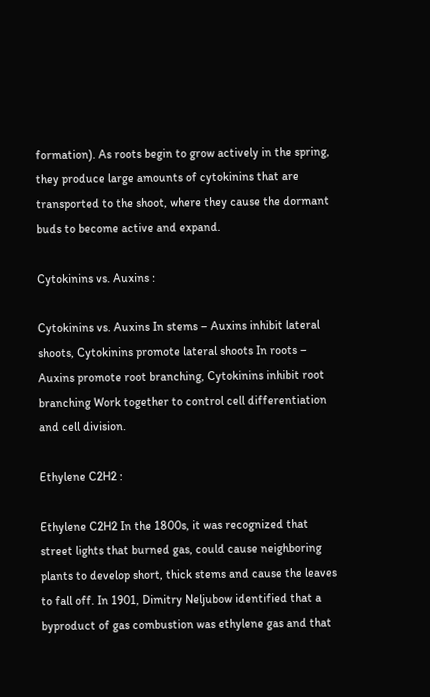formation). As roots begin to grow actively in the spring, they produce large amounts of cytokinins that are transported to the shoot, where they cause the dormant buds to become active and expand.

Cytokinins vs. Auxins :

Cytokinins vs. Auxins In stems – Auxins inhibit lateral shoots, Cytokinins promote lateral shoots In roots – Auxins promote root branching, Cytokinins inhibit root branching Work together to control cell differentiation and cell division.

Ethylene C2H2 :

Ethylene C2H2 In the 1800s, it was recognized that street lights that burned gas, could cause neighboring plants to develop short, thick stems and cause the leaves to fall off. In 1901, Dimitry Neljubow identified that a byproduct of gas combustion was ethylene gas and that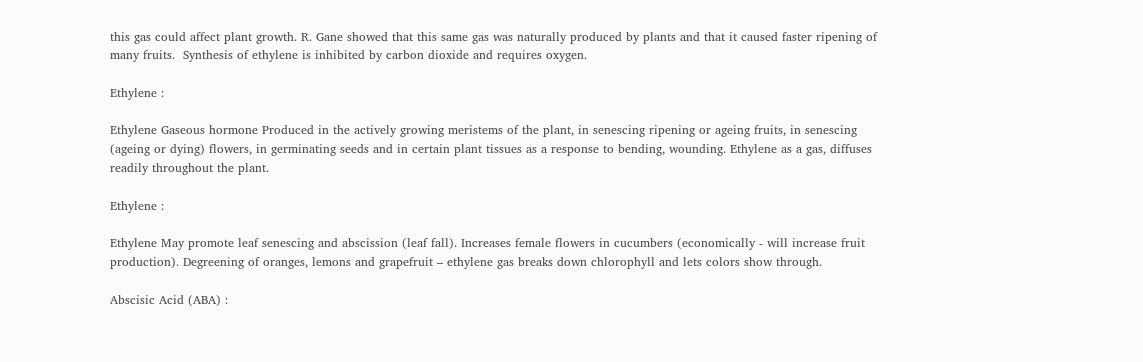this gas could affect plant growth. R. Gane showed that this same gas was naturally produced by plants and that it caused faster ripening of many fruits.  Synthesis of ethylene is inhibited by carbon dioxide and requires oxygen.

Ethylene :

Ethylene Gaseous hormone Produced in the actively growing meristems of the plant, in senescing ripening or ageing fruits, in senescing (ageing or dying) flowers, in germinating seeds and in certain plant tissues as a response to bending, wounding. Ethylene as a gas, diffuses readily throughout the plant.

Ethylene :

Ethylene May promote leaf senescing and abscission (leaf fall). Increases female flowers in cucumbers (economically - will increase fruit production). Degreening of oranges, lemons and grapefruit – ethylene gas breaks down chlorophyll and lets colors show through.

Abscisic Acid (ABA) :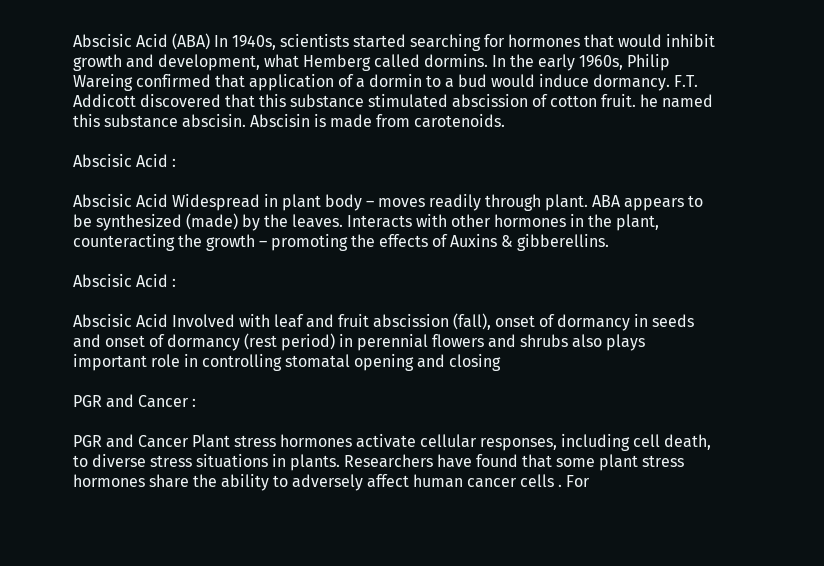Abscisic Acid (ABA) In 1940s, scientists started searching for hormones that would inhibit growth and development, what Hemberg called dormins. In the early 1960s, Philip Wareing confirmed that application of a dormin to a bud would induce dormancy. F.T. Addicott discovered that this substance stimulated abscission of cotton fruit. he named this substance abscisin. Abscisin is made from carotenoids.

Abscisic Acid :

Abscisic Acid Widespread in plant body – moves readily through plant. ABA appears to be synthesized (made) by the leaves. Interacts with other hormones in the plant, counteracting the growth – promoting the effects of Auxins & gibberellins.

Abscisic Acid :

Abscisic Acid Involved with leaf and fruit abscission (fall), onset of dormancy in seeds and onset of dormancy (rest period) in perennial flowers and shrubs also plays important role in controlling stomatal opening and closing

PGR and Cancer :

PGR and Cancer Plant stress hormones activate cellular responses, including cell death, to diverse stress situations in plants. Researchers have found that some plant stress hormones share the ability to adversely affect human cancer cells . For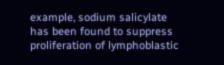example, sodium salicylate has been found to suppress proliferation of lymphoblastic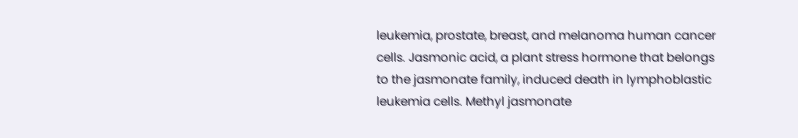leukemia, prostate, breast, and melanoma human cancer cells. Jasmonic acid, a plant stress hormone that belongs to the jasmonate family, induced death in lymphoblastic leukemia cells. Methyl jasmonate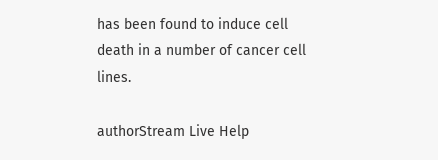has been found to induce cell death in a number of cancer cell lines.

authorStream Live Help